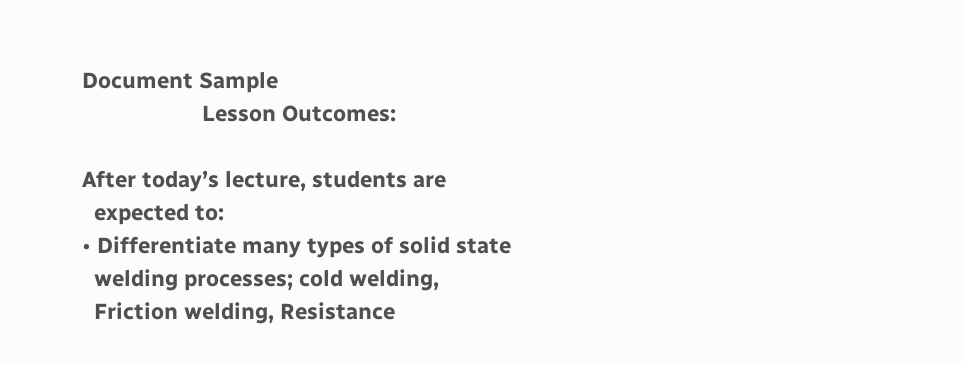Document Sample
                    Lesson Outcomes:

After today’s lecture, students are
  expected to:
• Differentiate many types of solid state
  welding processes; cold welding,
  Friction welding, Resistance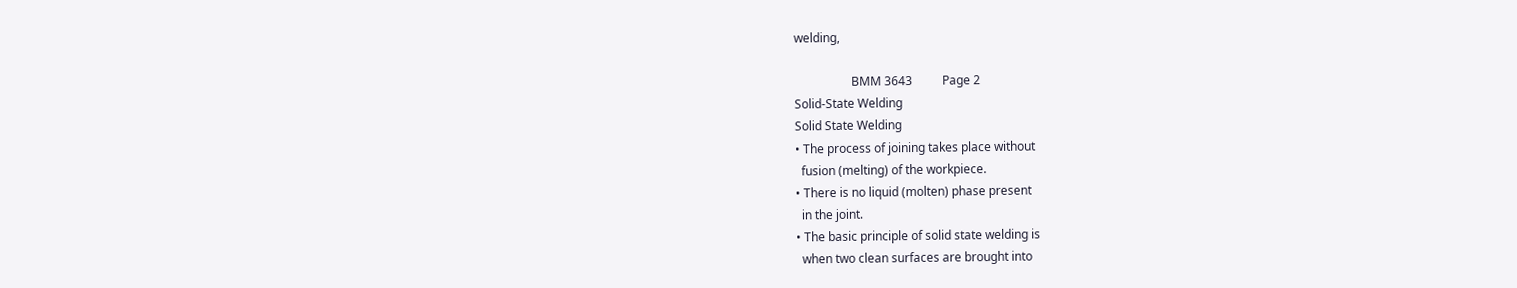welding,

                   BMM 3643          Page 2
Solid-State Welding
Solid State Welding
• The process of joining takes place without
  fusion (melting) of the workpiece.
• There is no liquid (molten) phase present
  in the joint.
• The basic principle of solid state welding is
  when two clean surfaces are brought into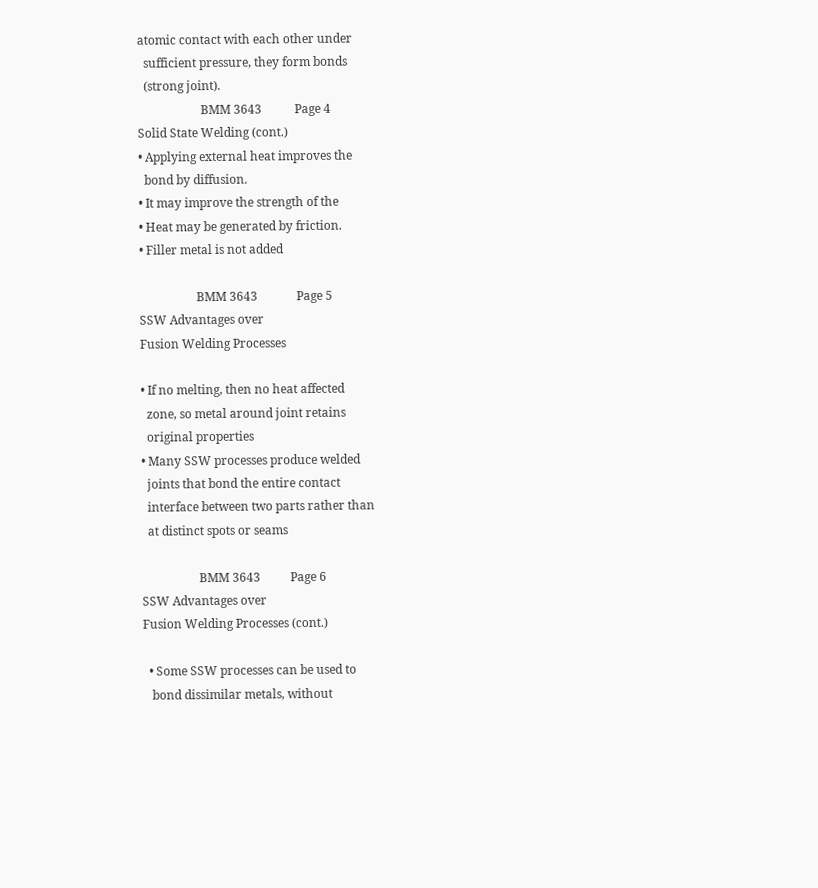atomic contact with each other under
  sufficient pressure, they form bonds
  (strong joint).
                     BMM 3643           Page 4
Solid State Welding (cont.)
• Applying external heat improves the
  bond by diffusion.
• It may improve the strength of the
• Heat may be generated by friction.
• Filler metal is not added

                   BMM 3643             Page 5
SSW Advantages over
Fusion Welding Processes

• If no melting, then no heat affected
  zone, so metal around joint retains
  original properties
• Many SSW processes produce welded
  joints that bond the entire contact
  interface between two parts rather than
  at distinct spots or seams

                   BMM 3643          Page 6
SSW Advantages over
Fusion Welding Processes (cont.)

  • Some SSW processes can be used to
   bond dissimilar metals, without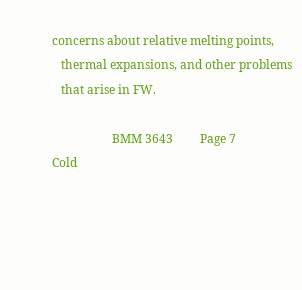concerns about relative melting points,
   thermal expansions, and other problems
   that arise in FW.

                    BMM 3643         Page 7
Cold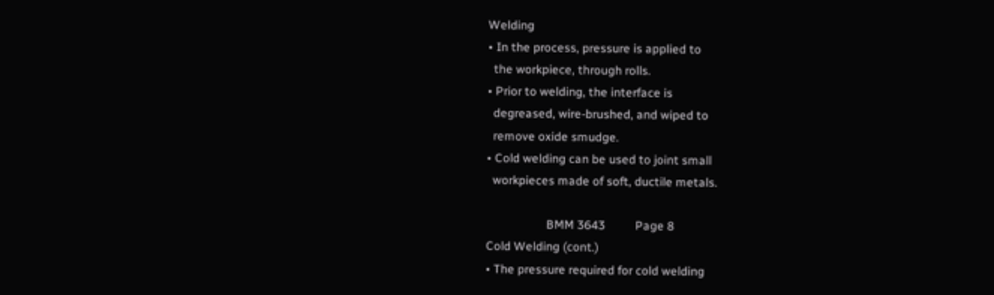Welding
• In the process, pressure is applied to
  the workpiece, through rolls.
• Prior to welding, the interface is
  degreased, wire-brushed, and wiped to
  remove oxide smudge.
• Cold welding can be used to joint small
  workpieces made of soft, ductile metals.

                    BMM 3643          Page 8
Cold Welding (cont.)
• The pressure required for cold welding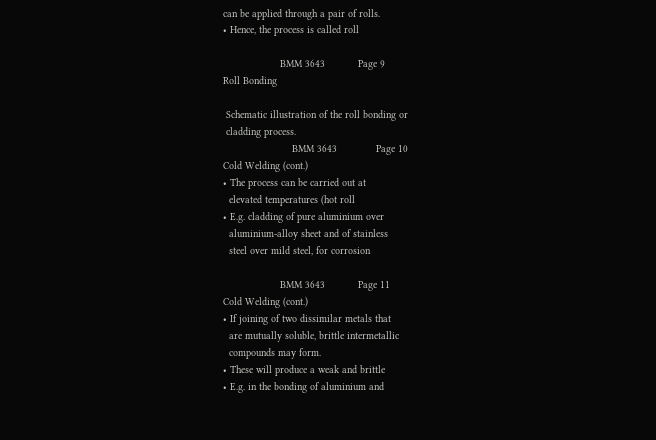can be applied through a pair of rolls.
• Hence, the process is called roll

                   BMM 3643           Page 9
Roll Bonding

 Schematic illustration of the roll bonding or
 cladding process.
                       BMM 3643             Page 10
Cold Welding (cont.)
• The process can be carried out at
  elevated temperatures (hot roll
• E.g. cladding of pure aluminium over
  aluminium-alloy sheet and of stainless
  steel over mild steel, for corrosion

                   BMM 3643           Page 11
Cold Welding (cont.)
• If joining of two dissimilar metals that
  are mutually soluble, brittle intermetallic
  compounds may form.
• These will produce a weak and brittle
• E.g. in the bonding of aluminium and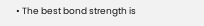• The best bond strength is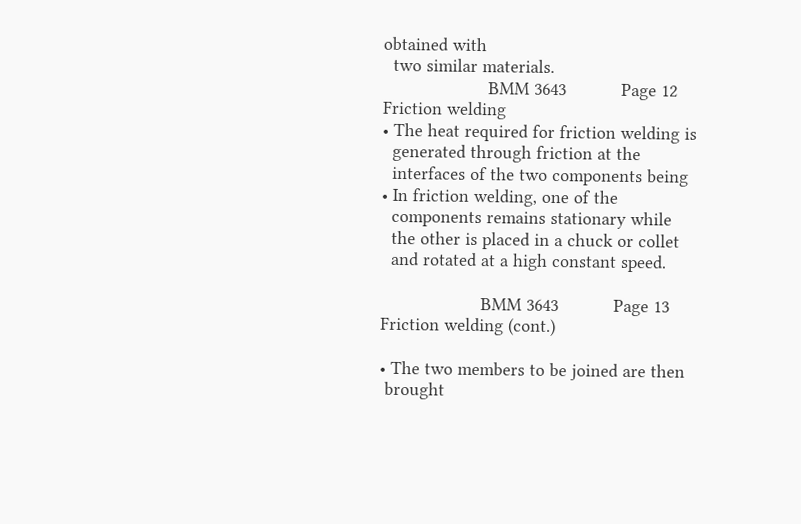obtained with
  two similar materials.
                     BMM 3643           Page 12
Friction welding
• The heat required for friction welding is
  generated through friction at the
  interfaces of the two components being
• In friction welding, one of the
  components remains stationary while
  the other is placed in a chuck or collet
  and rotated at a high constant speed.

                    BMM 3643           Page 13
Friction welding (cont.)

• The two members to be joined are then
 brought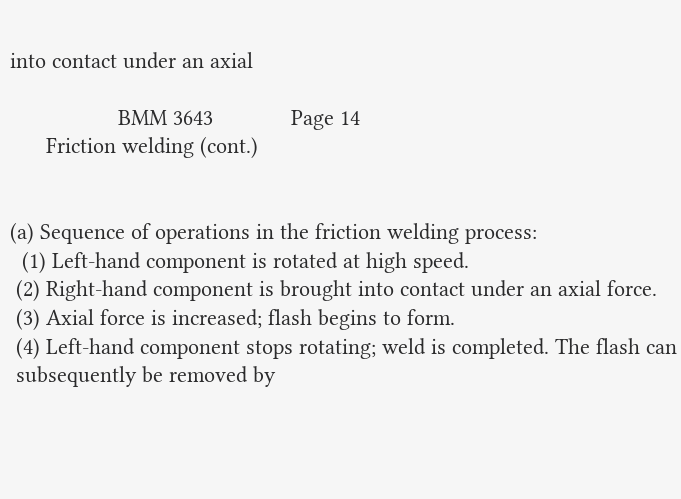into contact under an axial

                  BMM 3643             Page 14
      Friction welding (cont.)


(a) Sequence of operations in the friction welding process:
  (1) Left-hand component is rotated at high speed.
 (2) Right-hand component is brought into contact under an axial force.
 (3) Axial force is increased; flash begins to form.
 (4) Left-hand component stops rotating; weld is completed. The flash can
 subsequently be removed by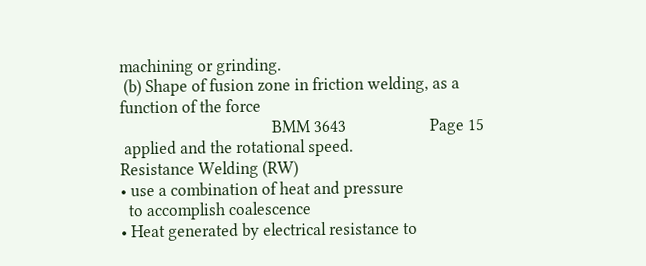machining or grinding.
 (b) Shape of fusion zone in friction welding, as a function of the force
                                      BMM 3643                     Page 15
 applied and the rotational speed.
Resistance Welding (RW)
• use a combination of heat and pressure
  to accomplish coalescence
• Heat generated by electrical resistance to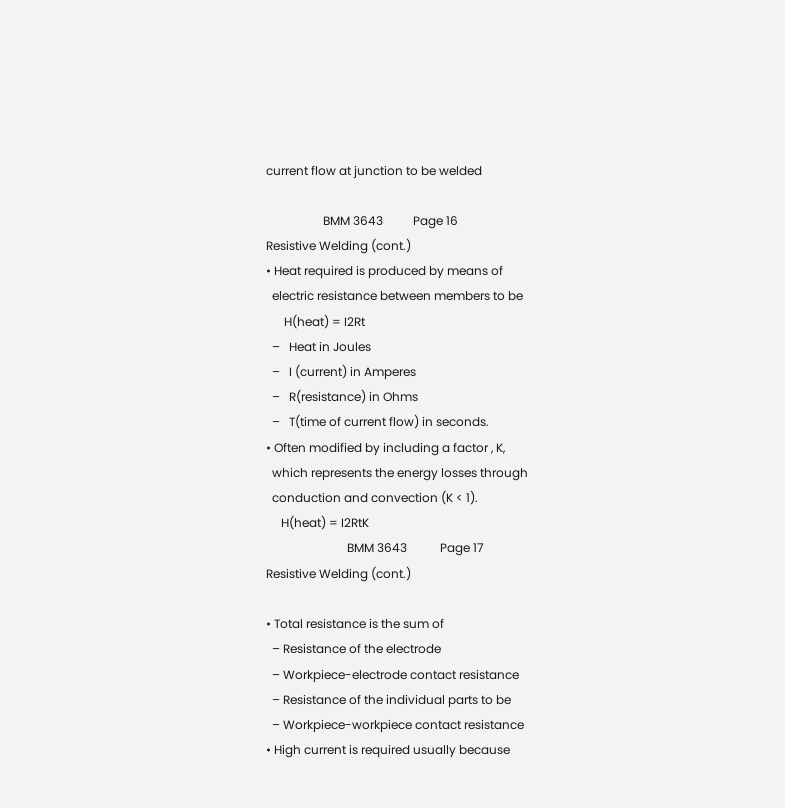current flow at junction to be welded

                   BMM 3643          Page 16
Resistive Welding (cont.)
• Heat required is produced by means of
  electric resistance between members to be
      H(heat) = I2Rt
  –   Heat in Joules
  –   I (current) in Amperes
  –   R(resistance) in Ohms
  –   T(time of current flow) in seconds.
• Often modified by including a factor , K,
  which represents the energy losses through
  conduction and convection (K < 1).
     H(heat) = I2RtK
                           BMM 3643           Page 17
Resistive Welding (cont.)

• Total resistance is the sum of
  – Resistance of the electrode
  – Workpiece-electrode contact resistance
  – Resistance of the individual parts to be
  – Workpiece-workpiece contact resistance
• High current is required usually because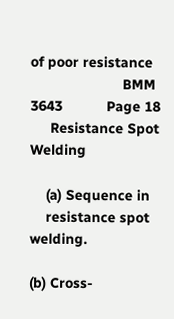of poor resistance
                       BMM 3643           Page 18
     Resistance Spot Welding

    (a) Sequence in
    resistance spot welding.

(b) Cross-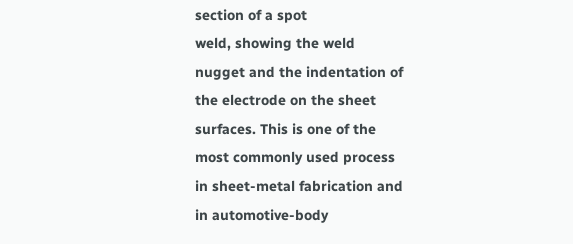section of a spot
weld, showing the weld
nugget and the indentation of
the electrode on the sheet
surfaces. This is one of the
most commonly used process
in sheet-metal fabrication and
in automotive-body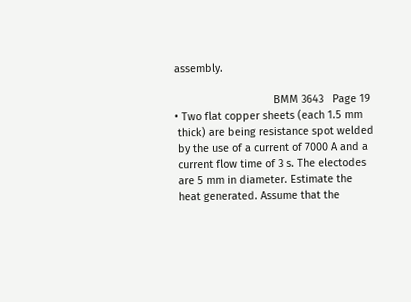assembly.

                                 BMM 3643   Page 19
• Two flat copper sheets (each 1.5 mm
 thick) are being resistance spot welded
 by the use of a current of 7000 A and a
 current flow time of 3 s. The electodes
 are 5 mm in diameter. Estimate the
 heat generated. Assume that the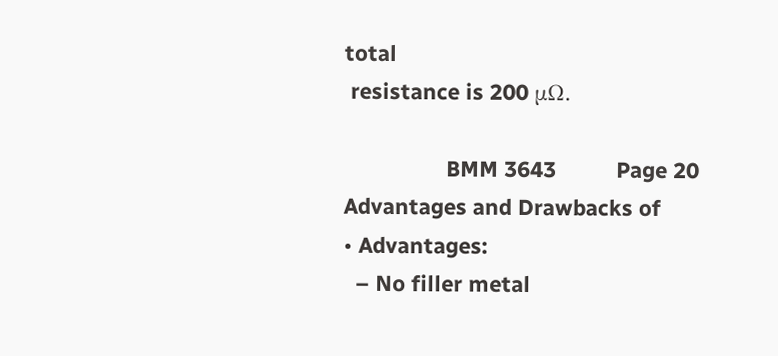total
 resistance is 200 μΩ.

                 BMM 3643          Page 20
Advantages and Drawbacks of
• Advantages:
  – No filler metal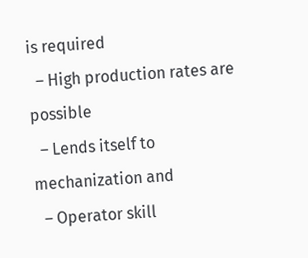is required
  – High production rates are possible
  – Lends itself to mechanization and
  – Operator skill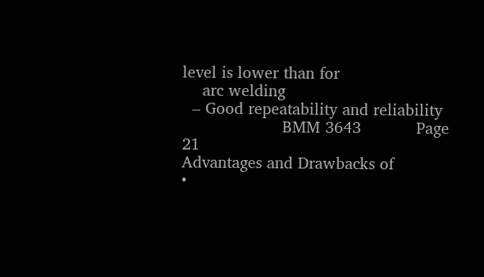level is lower than for
    arc welding
  – Good repeatability and reliability
                    BMM 3643           Page 21
Advantages and Drawbacks of
•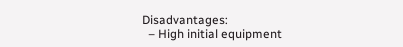Disadvantages:
  – High initial equipment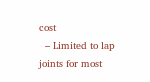cost
  – Limited to lap joints for most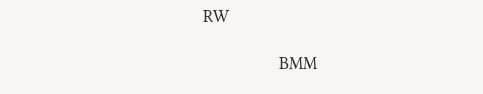RW

                   BMM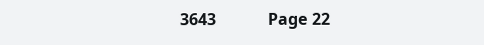3643             Page 22